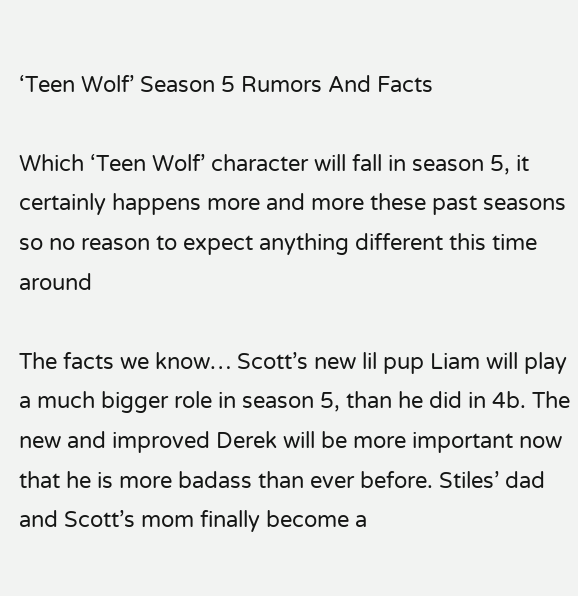‘Teen Wolf’ Season 5 Rumors And Facts

Which ‘Teen Wolf’ character will fall in season 5, it certainly happens more and more these past seasons so no reason to expect anything different this time around

The facts we know… Scott’s new lil pup Liam will play a much bigger role in season 5, than he did in 4b. The new and improved Derek will be more important now that he is more badass than ever before. Stiles’ dad and Scott’s mom finally become a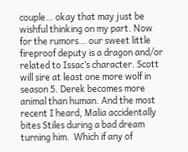couple… okay that may just be wishful thinking on my part. Now for the rumors… our sweet little fireproof deputy is a dragon and/or related to Issac’s character. Scott will sire at least one more wolf in season 5. Derek becomes more animal than human. And the most recent I heard, Malia accidentally bites Stiles during a bad dream turning him.  Which if any of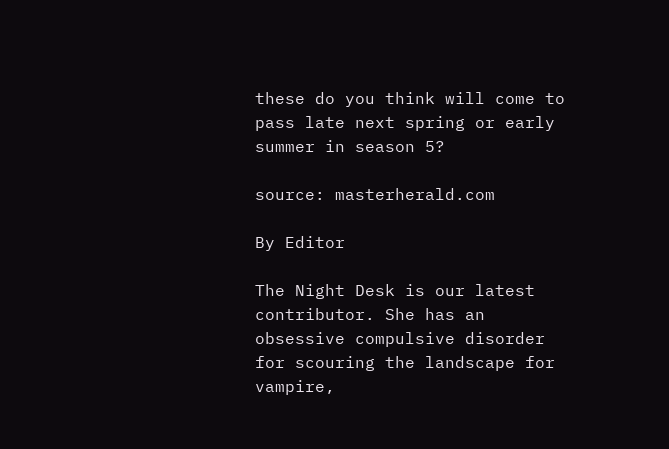these do you think will come to pass late next spring or early summer in season 5?

source: masterherald.com

By Editor

The Night Desk is our latest contributor. She has an obsessive compulsive disorder for scouring the landscape for vampire,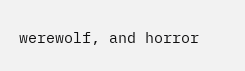werewolf, and horror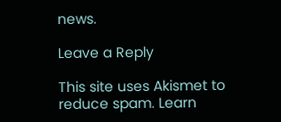news.

Leave a Reply

This site uses Akismet to reduce spam. Learn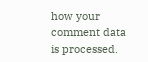how your comment data is processed.